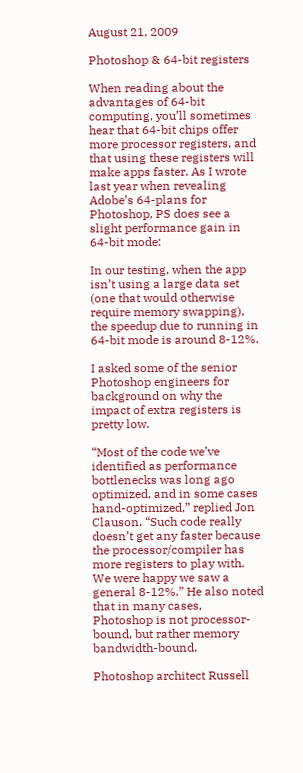August 21, 2009

Photoshop & 64-bit registers

When reading about the advantages of 64-bit computing, you’ll sometimes hear that 64-bit chips offer more processor registers, and that using these registers will make apps faster. As I wrote last year when revealing Adobe’s 64-plans for Photoshop, PS does see a slight performance gain in 64-bit mode:

In our testing, when the app isn’t using a large data set (one that would otherwise require memory swapping), the speedup due to running in 64-bit mode is around 8-12%.

I asked some of the senior Photoshop engineers for background on why the impact of extra registers is pretty low.

“Most of the code we’ve identified as performance bottlenecks was long ago optimized, and in some cases hand-optimized,” replied Jon Clauson. “Such code really doesn’t get any faster because the processor/compiler has more registers to play with. We were happy we saw a general 8-12%.” He also noted that in many cases, Photoshop is not processor-bound, but rather memory bandwidth-bound.

Photoshop architect Russell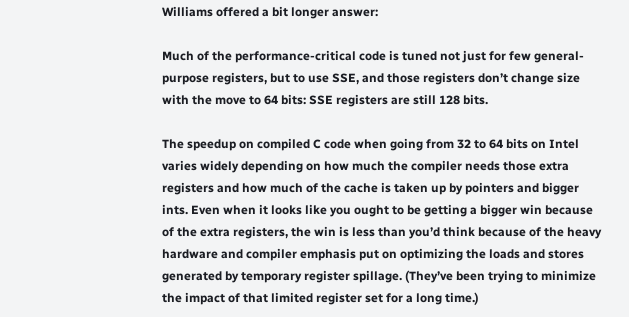Williams offered a bit longer answer:

Much of the performance-critical code is tuned not just for few general-purpose registers, but to use SSE, and those registers don’t change size with the move to 64 bits: SSE registers are still 128 bits.

The speedup on compiled C code when going from 32 to 64 bits on Intel varies widely depending on how much the compiler needs those extra registers and how much of the cache is taken up by pointers and bigger ints. Even when it looks like you ought to be getting a bigger win because of the extra registers, the win is less than you’d think because of the heavy hardware and compiler emphasis put on optimizing the loads and stores generated by temporary register spillage. (They’ve been trying to minimize the impact of that limited register set for a long time.)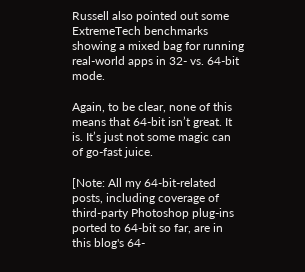Russell also pointed out some ExtremeTech benchmarks showing a mixed bag for running real-world apps in 32- vs. 64-bit mode.

Again, to be clear, none of this means that 64-bit isn’t great. It is. It’s just not some magic can of go-fast juice.

[Note: All my 64-bit-related posts, including coverage of third-party Photoshop plug-ins ported to 64-bit so far, are in this blog's 64-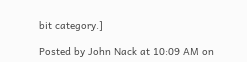bit category.]

Posted by John Nack at 10:09 AM on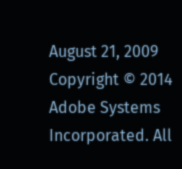August 21, 2009
Copyright © 2014 Adobe Systems Incorporated. All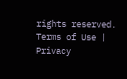rights reserved.
Terms of Use | Privacy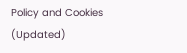Policy and Cookies (Updated)